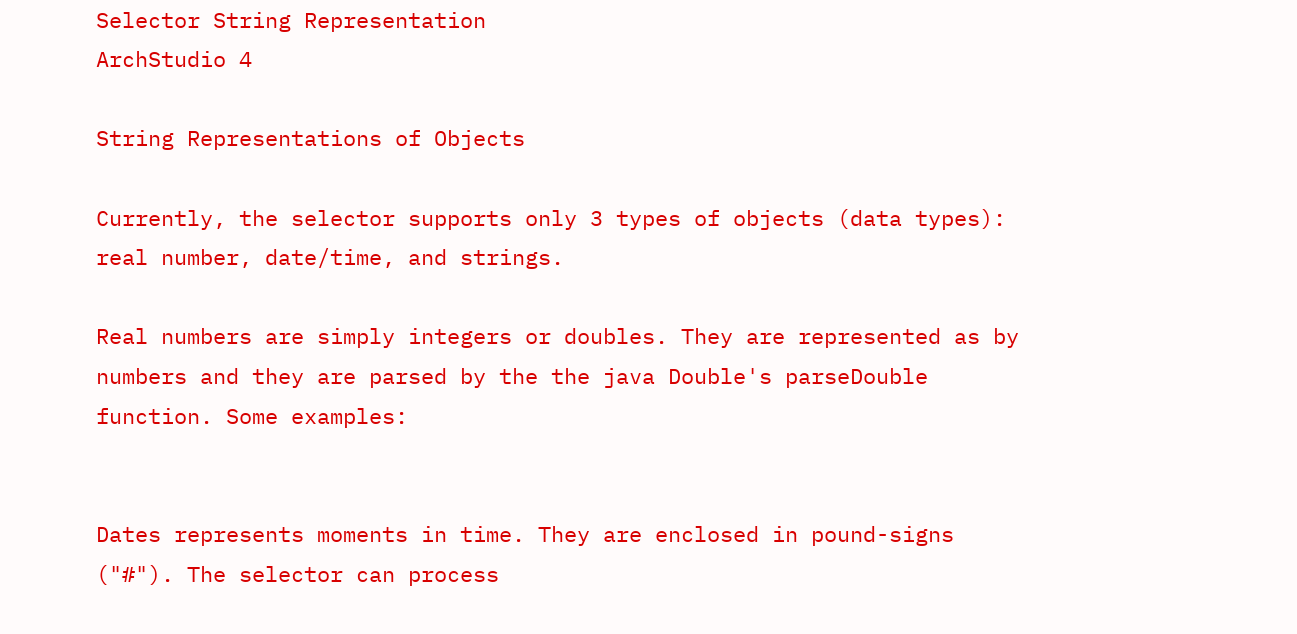Selector String Representation
ArchStudio 4

String Representations of Objects

Currently, the selector supports only 3 types of objects (data types): real number, date/time, and strings.

Real numbers are simply integers or doubles. They are represented as by numbers and they are parsed by the the java Double's parseDouble function. Some examples:


Dates represents moments in time. They are enclosed in pound-signs ("#"). The selector can process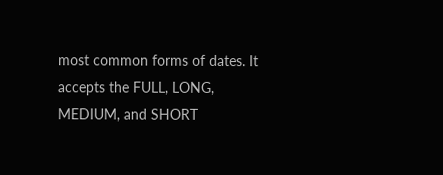most common forms of dates. It accepts the FULL, LONG, MEDIUM, and SHORT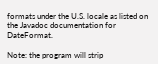formats under the U.S. locale as listed on the Javadoc documentation for DateFormat.

Note: the program will strip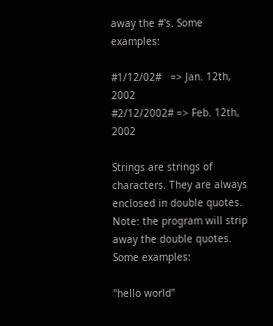away the #'s. Some examples:

#1/12/02#   => Jan. 12th, 2002
#2/12/2002# => Feb. 12th, 2002

Strings are strings of characters. They are always enclosed in double quotes. Note: the program will strip away the double quotes. Some examples:

"hello world"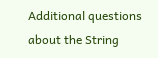Additional questions about the String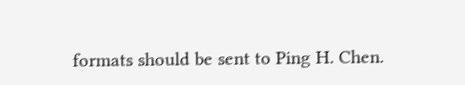formats should be sent to Ping H. Chen.